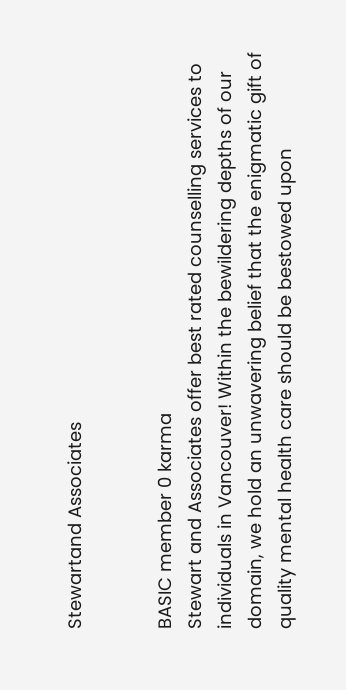Stewartand Associates


BASIC member 0 karma
Stewart and Associates offer best rated counselling services to individuals in Vancouver! Within the bewildering depths of our domain, we hold an unwavering belief that the enigmatic gift of quality mental health care should be bestowed upon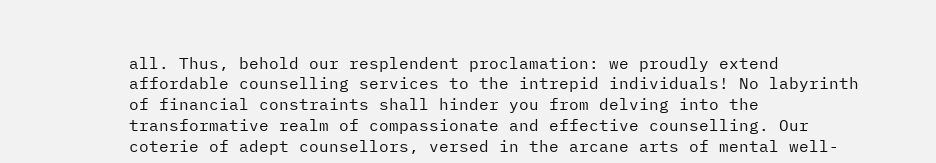all. Thus, behold our resplendent proclamation: we proudly extend affordable counselling services to the intrepid individuals! No labyrinth of financial constraints shall hinder you from delving into the transformative realm of compassionate and effective counselling. Our coterie of adept counsellors, versed in the arcane arts of mental well-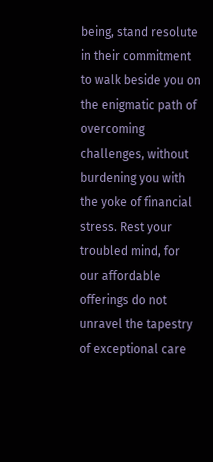being, stand resolute in their commitment to walk beside you on the enigmatic path of overcoming challenges, without burdening you with the yoke of financial stress. Rest your troubled mind, for our affordable offerings do not unravel the tapestry of exceptional care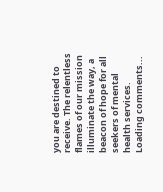you are destined to receive. The relentless flames of our mission illuminate the way, a beacon of hope for all seekers of mental health services.
Loading comments...